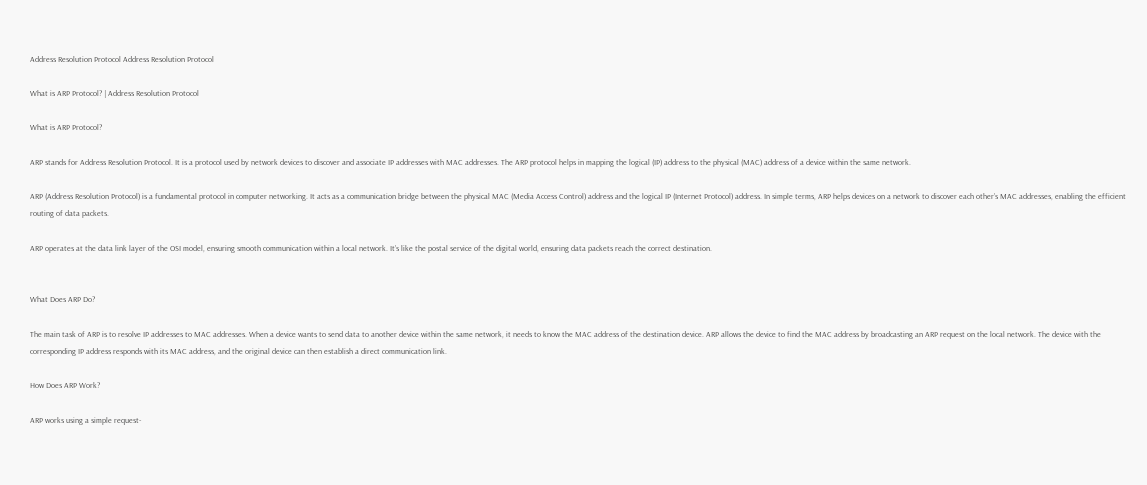Address Resolution Protocol Address Resolution Protocol

What is ARP Protocol? | Address Resolution Protocol

What is ARP Protocol?

ARP stands for Address Resolution Protocol. It is a protocol used by network devices to discover and associate IP addresses with MAC addresses. The ARP protocol helps in mapping the logical (IP) address to the physical (MAC) address of a device within the same network.

ARP (Address Resolution Protocol) is a fundamental protocol in computer networking. It acts as a communication bridge between the physical MAC (Media Access Control) address and the logical IP (Internet Protocol) address. In simple terms, ARP helps devices on a network to discover each other’s MAC addresses, enabling the efficient routing of data packets.

ARP operates at the data link layer of the OSI model, ensuring smooth communication within a local network. It’s like the postal service of the digital world, ensuring data packets reach the correct destination.


What Does ARP Do?

The main task of ARP is to resolve IP addresses to MAC addresses. When a device wants to send data to another device within the same network, it needs to know the MAC address of the destination device. ARP allows the device to find the MAC address by broadcasting an ARP request on the local network. The device with the corresponding IP address responds with its MAC address, and the original device can then establish a direct communication link.

How Does ARP Work?

ARP works using a simple request-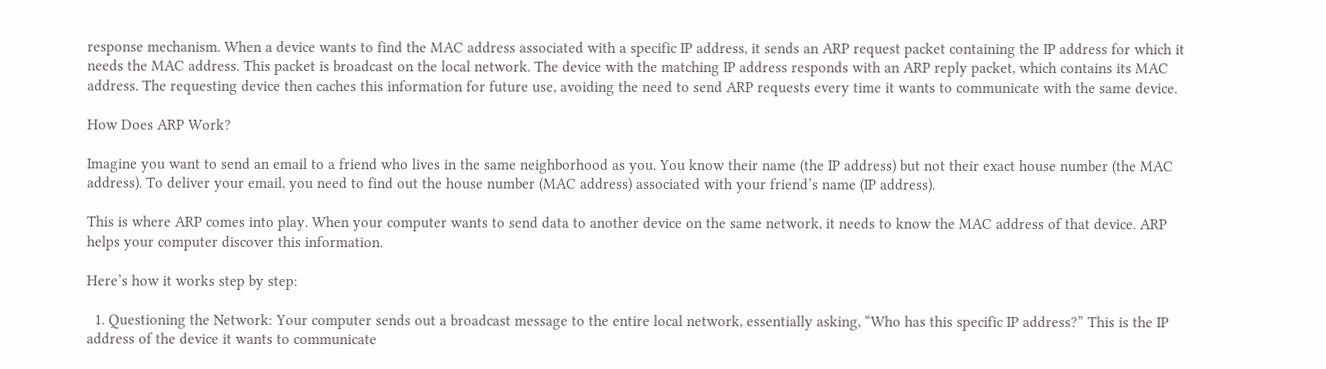response mechanism. When a device wants to find the MAC address associated with a specific IP address, it sends an ARP request packet containing the IP address for which it needs the MAC address. This packet is broadcast on the local network. The device with the matching IP address responds with an ARP reply packet, which contains its MAC address. The requesting device then caches this information for future use, avoiding the need to send ARP requests every time it wants to communicate with the same device.

How Does ARP Work?

Imagine you want to send an email to a friend who lives in the same neighborhood as you. You know their name (the IP address) but not their exact house number (the MAC address). To deliver your email, you need to find out the house number (MAC address) associated with your friend’s name (IP address).

This is where ARP comes into play. When your computer wants to send data to another device on the same network, it needs to know the MAC address of that device. ARP helps your computer discover this information.

Here’s how it works step by step:

  1. Questioning the Network: Your computer sends out a broadcast message to the entire local network, essentially asking, “Who has this specific IP address?” This is the IP address of the device it wants to communicate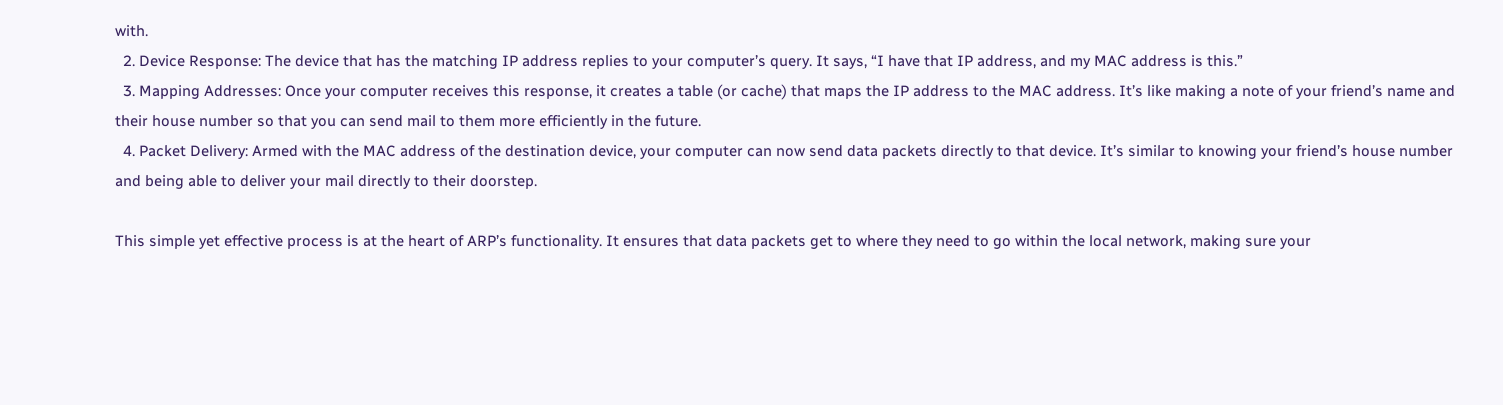with.
  2. Device Response: The device that has the matching IP address replies to your computer’s query. It says, “I have that IP address, and my MAC address is this.”
  3. Mapping Addresses: Once your computer receives this response, it creates a table (or cache) that maps the IP address to the MAC address. It’s like making a note of your friend’s name and their house number so that you can send mail to them more efficiently in the future.
  4. Packet Delivery: Armed with the MAC address of the destination device, your computer can now send data packets directly to that device. It’s similar to knowing your friend’s house number and being able to deliver your mail directly to their doorstep.

This simple yet effective process is at the heart of ARP’s functionality. It ensures that data packets get to where they need to go within the local network, making sure your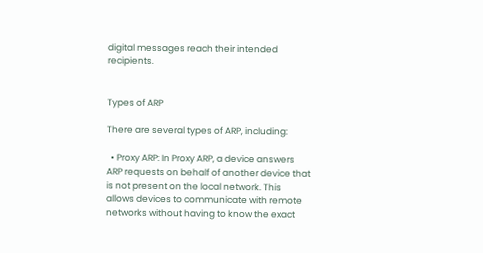digital messages reach their intended recipients.


Types of ARP

There are several types of ARP, including:

  • Proxy ARP: In Proxy ARP, a device answers ARP requests on behalf of another device that is not present on the local network. This allows devices to communicate with remote networks without having to know the exact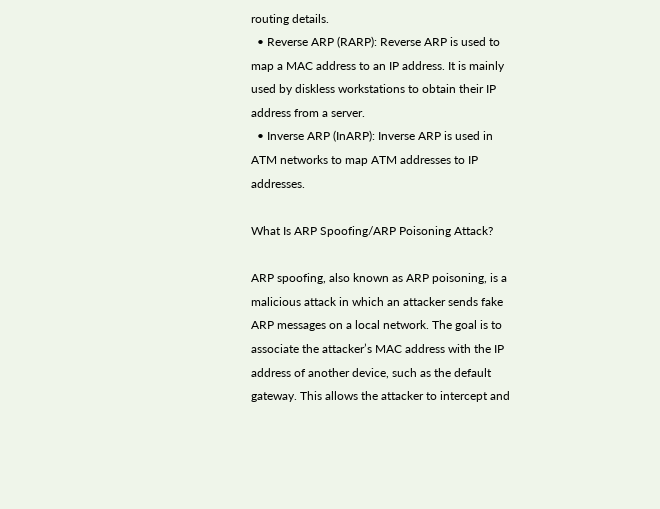routing details.
  • Reverse ARP (RARP): Reverse ARP is used to map a MAC address to an IP address. It is mainly used by diskless workstations to obtain their IP address from a server.
  • Inverse ARP (InARP): Inverse ARP is used in ATM networks to map ATM addresses to IP addresses.

What Is ARP Spoofing/ARP Poisoning Attack?

ARP spoofing, also known as ARP poisoning, is a malicious attack in which an attacker sends fake ARP messages on a local network. The goal is to associate the attacker’s MAC address with the IP address of another device, such as the default gateway. This allows the attacker to intercept and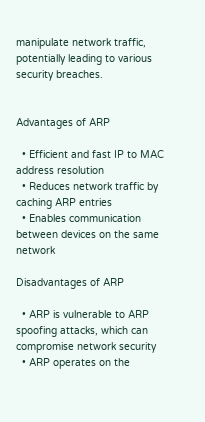manipulate network traffic, potentially leading to various security breaches.


Advantages of ARP

  • Efficient and fast IP to MAC address resolution
  • Reduces network traffic by caching ARP entries
  • Enables communication between devices on the same network

Disadvantages of ARP

  • ARP is vulnerable to ARP spoofing attacks, which can compromise network security
  • ARP operates on the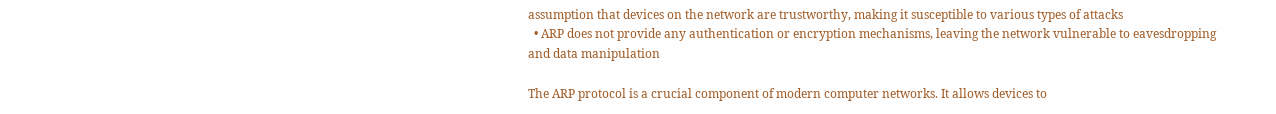assumption that devices on the network are trustworthy, making it susceptible to various types of attacks
  • ARP does not provide any authentication or encryption mechanisms, leaving the network vulnerable to eavesdropping and data manipulation

The ARP protocol is a crucial component of modern computer networks. It allows devices to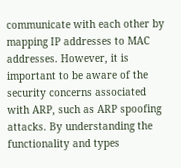communicate with each other by mapping IP addresses to MAC addresses. However, it is important to be aware of the security concerns associated with ARP, such as ARP spoofing attacks. By understanding the functionality and types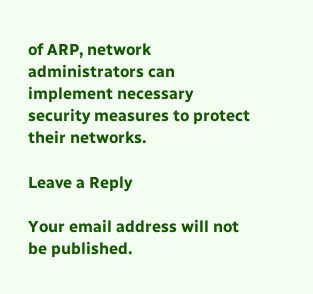of ARP, network administrators can implement necessary security measures to protect their networks.

Leave a Reply

Your email address will not be published.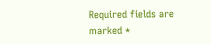Required fields are marked *